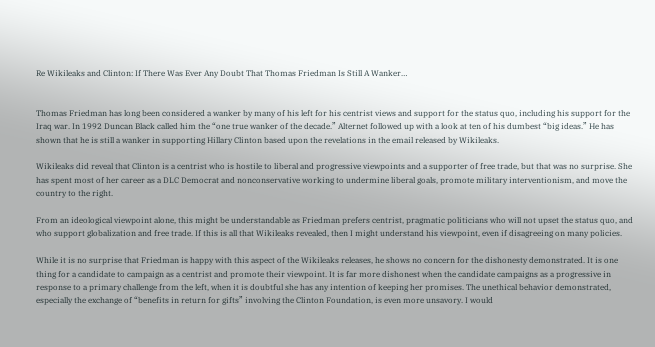Re Wikileaks and Clinton: If There Was Ever Any Doubt That Thomas Friedman Is Still A Wanker…


Thomas Friedman has long been considered a wanker by many of his left for his centrist views and support for the status quo, including his support for the Iraq war. In 1992 Duncan Black called him the “one true wanker of the decade.” Alternet followed up with a look at ten of his dumbest “big ideas.” He has shown that he is still a wanker in supporting Hillary Clinton based upon the revelations in the email released by Wikileaks.

Wikileaks did reveal that Clinton is a centrist who is hostile to liberal and progressive viewpoints and a supporter of free trade, but that was no surprise. She has spent most of her career as a DLC Democrat and nonconservative working to undermine liberal goals, promote military interventionism, and move the country to the right.

From an ideological viewpoint alone, this might be understandable as Friedman prefers centrist, pragmatic politicians who will not upset the status quo, and who support globalization and free trade. If this is all that Wikileaks revealed, then I might understand his viewpoint, even if disagreeing on many policies.

While it is no surprise that Friedman is happy with this aspect of the Wikileaks releases, he shows no concern for the dishonesty demonstrated. It is one thing for a candidate to campaign as a centrist and promote their viewpoint. It is far more dishonest when the candidate campaigns as a progressive in response to a primary challenge from the left, when it is doubtful she has any intention of keeping her promises. The unethical behavior demonstrated, especially the exchange of “benefits in return for gifts” involving the Clinton Foundation, is even more unsavory. I would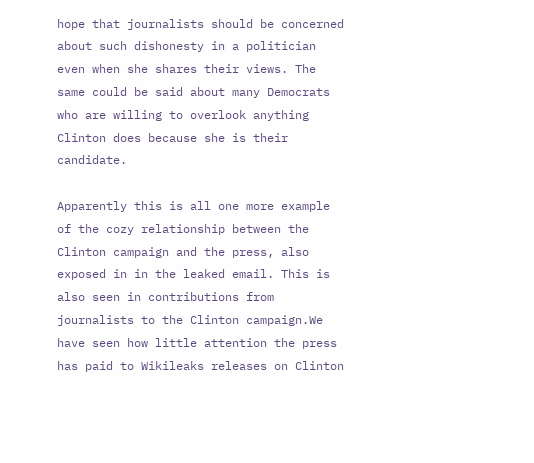hope that journalists should be concerned about such dishonesty in a politician even when she shares their views. The same could be said about many Democrats who are willing to overlook anything Clinton does because she is their candidate.

Apparently this is all one more example of the cozy relationship between the Clinton campaign and the press, also exposed in in the leaked email. This is also seen in contributions from journalists to the Clinton campaign.We have seen how little attention the press has paid to Wikileaks releases on Clinton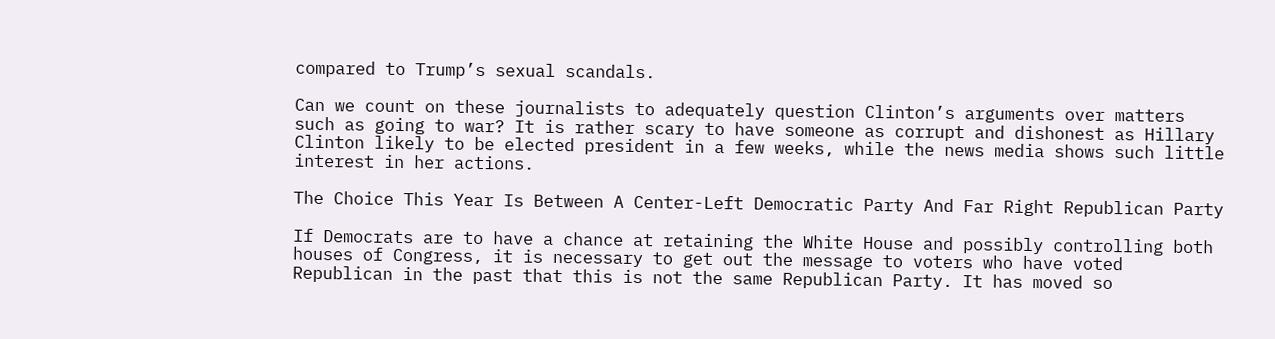compared to Trump’s sexual scandals.

Can we count on these journalists to adequately question Clinton’s arguments over matters such as going to war? It is rather scary to have someone as corrupt and dishonest as Hillary Clinton likely to be elected president in a few weeks, while the news media shows such little interest in her actions.

The Choice This Year Is Between A Center-Left Democratic Party And Far Right Republican Party

If Democrats are to have a chance at retaining the White House and possibly controlling both houses of Congress, it is necessary to get out the message to voters who have voted Republican in the past that this is not the same Republican Party. It has moved so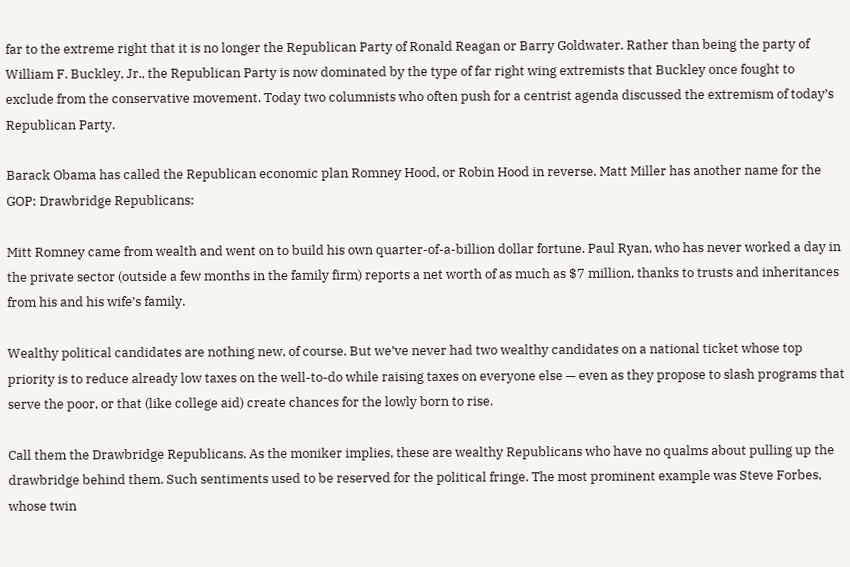far to the extreme right that it is no longer the Republican Party of Ronald Reagan or Barry Goldwater. Rather than being the party of William F. Buckley, Jr., the Republican Party is now dominated by the type of far right wing extremists that Buckley once fought to exclude from the conservative movement. Today two columnists who often push for a centrist agenda discussed the extremism of today’s Republican Party.

Barack Obama has called the Republican economic plan Romney Hood, or Robin Hood in reverse. Matt Miller has another name for the GOP: Drawbridge Republicans:

Mitt Romney came from wealth and went on to build his own quarter-of-a-billion dollar fortune. Paul Ryan, who has never worked a day in the private sector (outside a few months in the family firm) reports a net worth of as much as $7 million, thanks to trusts and inheritances from his and his wife’s family.

Wealthy political candidates are nothing new, of course. But we’ve never had two wealthy candidates on a national ticket whose top priority is to reduce already low taxes on the well-to-do while raising taxes on everyone else — even as they propose to slash programs that serve the poor, or that (like college aid) create chances for the lowly born to rise.

Call them the Drawbridge Republicans. As the moniker implies, these are wealthy Republicans who have no qualms about pulling up the drawbridge behind them. Such sentiments used to be reserved for the political fringe. The most prominent example was Steve Forbes, whose twin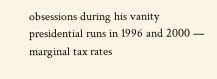obsessions during his vanity presidential runs in 1996 and 2000 — marginal tax rates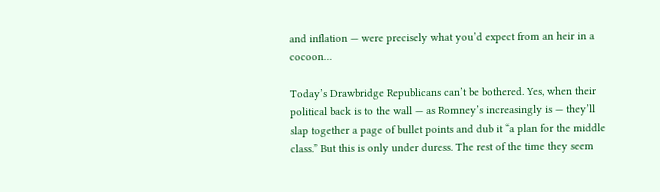and inflation — were precisely what you’d expect from an heir in a cocoon…

Today’s Drawbridge Republicans can’t be bothered. Yes, when their political back is to the wall — as Romney’s increasingly is — they’ll slap together a page of bullet points and dub it “a plan for the middle class.” But this is only under duress. The rest of the time they seem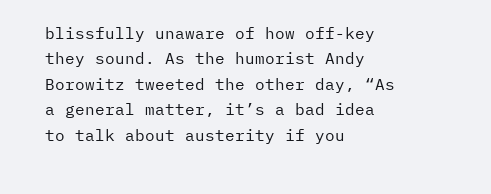blissfully unaware of how off-key they sound. As the humorist Andy Borowitz tweeted the other day, “As a general matter, it’s a bad idea to talk about austerity if you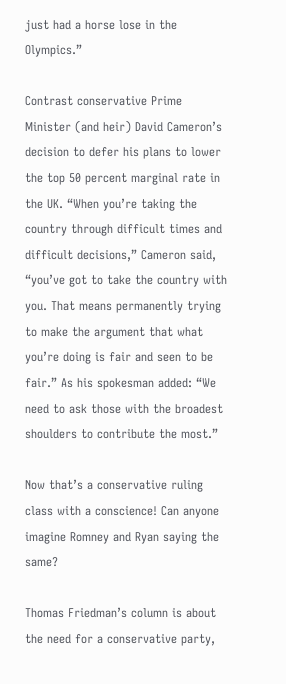just had a horse lose in the Olympics.”

Contrast conservative Prime Minister (and heir) David Cameron’s decision to defer his plans to lower the top 50 percent marginal rate in the UK. “When you’re taking the country through difficult times and difficult decisions,” Cameron said, “you’ve got to take the country with you. That means permanently trying to make the argument that what you’re doing is fair and seen to be fair.” As his spokesman added: “We need to ask those with the broadest shoulders to contribute the most.”

Now that’s a conservative ruling class with a conscience! Can anyone imagine Romney and Ryan saying the same?

Thomas Friedman’s column is about the need for a conservative party,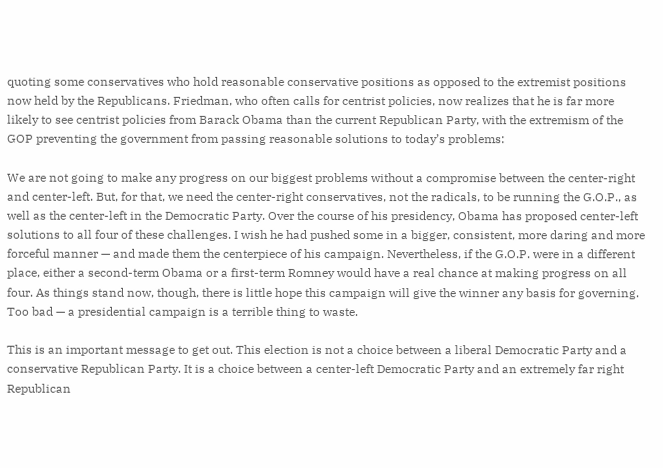quoting some conservatives who hold reasonable conservative positions as opposed to the extremist positions now held by the Republicans. Friedman, who often calls for centrist policies, now realizes that he is far more likely to see centrist policies from Barack Obama than the current Republican Party, with the extremism of the GOP preventing the government from passing reasonable solutions to today’s problems:

We are not going to make any progress on our biggest problems without a compromise between the center-right and center-left. But, for that, we need the center-right conservatives, not the radicals, to be running the G.O.P., as well as the center-left in the Democratic Party. Over the course of his presidency, Obama has proposed center-left solutions to all four of these challenges. I wish he had pushed some in a bigger, consistent, more daring and more forceful manner — and made them the centerpiece of his campaign. Nevertheless, if the G.O.P. were in a different place, either a second-term Obama or a first-term Romney would have a real chance at making progress on all four. As things stand now, though, there is little hope this campaign will give the winner any basis for governing. Too bad — a presidential campaign is a terrible thing to waste.

This is an important message to get out. This election is not a choice between a liberal Democratic Party and a conservative Republican Party. It is a choice between a center-left Democratic Party and an extremely far right Republican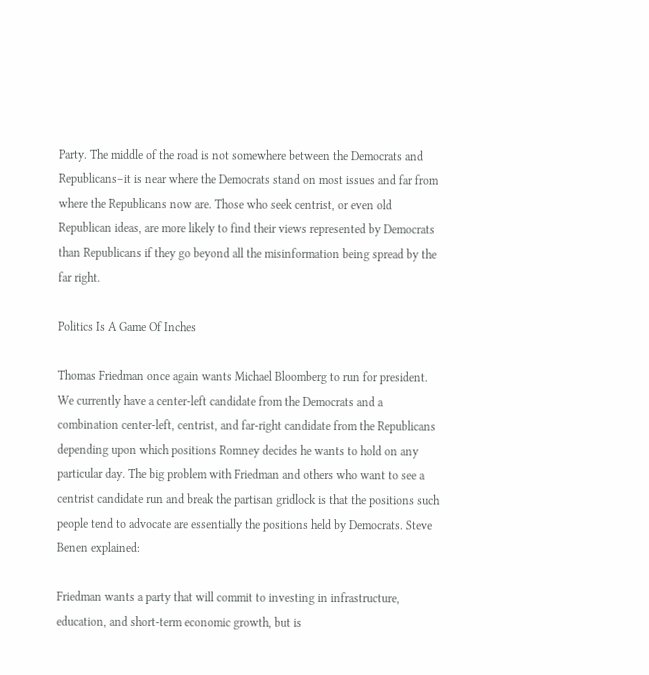Party. The middle of the road is not somewhere between the Democrats and Republicans–it is near where the Democrats stand on most issues and far from where the Republicans now are. Those who seek centrist, or even old Republican ideas, are more likely to find their views represented by Democrats than Republicans if they go beyond all the misinformation being spread by the far right.

Politics Is A Game Of Inches

Thomas Friedman once again wants Michael Bloomberg to run for president. We currently have a center-left candidate from the Democrats and a combination center-left, centrist, and far-right candidate from the Republicans depending upon which positions Romney decides he wants to hold on any particular day. The big problem with Friedman and others who want to see a centrist candidate run and break the partisan gridlock is that the positions such people tend to advocate are essentially the positions held by Democrats. Steve Benen explained:

Friedman wants a party that will commit to investing in infrastructure, education, and short-term economic growth, but is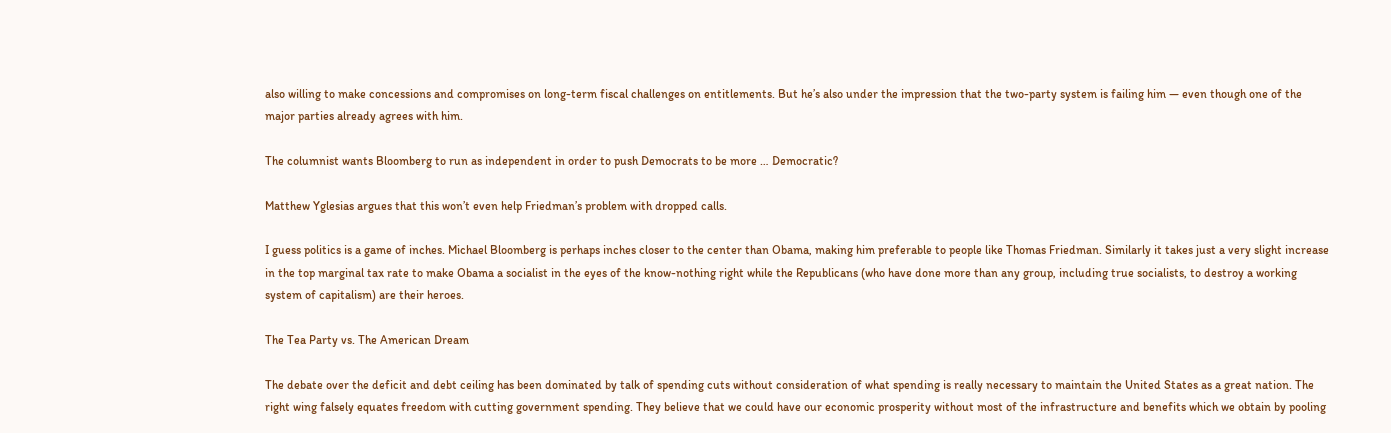also willing to make concessions and compromises on long-term fiscal challenges on entitlements. But he’s also under the impression that the two-party system is failing him — even though one of the major parties already agrees with him.

The columnist wants Bloomberg to run as independent in order to push Democrats to be more … Democratic?

Matthew Yglesias argues that this won’t even help Friedman’s problem with dropped calls.

I guess politics is a game of inches. Michael Bloomberg is perhaps inches closer to the center than Obama, making him preferable to people like Thomas Friedman. Similarly it takes just a very slight increase in the top marginal tax rate to make Obama a socialist in the eyes of the know-nothing right while the Republicans (who have done more than any group, including true socialists, to destroy a working system of capitalism) are their heroes.

The Tea Party vs. The American Dream

The debate over the deficit and debt ceiling has been dominated by talk of spending cuts without consideration of what spending is really necessary to maintain the United States as a great nation. The right wing falsely equates freedom with cutting government spending. They believe that we could have our economic prosperity without most of the infrastructure and benefits which we obtain by pooling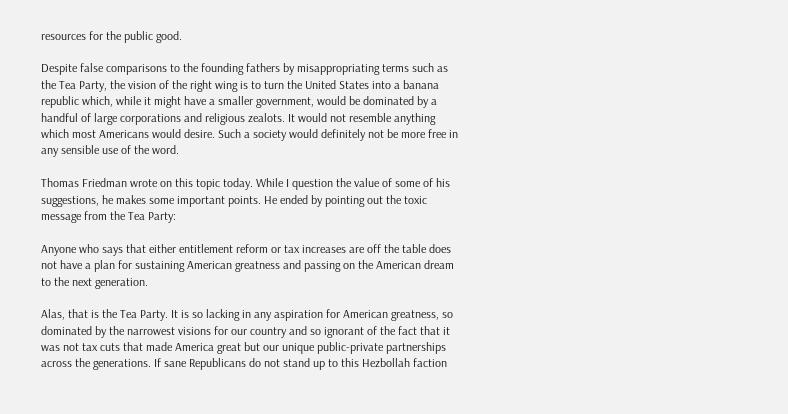resources for the public good.

Despite false comparisons to the founding fathers by misappropriating terms such as the Tea Party, the vision of the right wing is to turn the United States into a banana republic which, while it might have a smaller government, would be dominated by a handful of large corporations and religious zealots. It would not resemble anything which most Americans would desire. Such a society would definitely not be more free in any sensible use of the word.

Thomas Friedman wrote on this topic today. While I question the value of some of his suggestions, he makes some important points. He ended by pointing out the toxic message from the Tea Party:

Anyone who says that either entitlement reform or tax increases are off the table does not have a plan for sustaining American greatness and passing on the American dream to the next generation.

Alas, that is the Tea Party. It is so lacking in any aspiration for American greatness, so dominated by the narrowest visions for our country and so ignorant of the fact that it was not tax cuts that made America great but our unique public-private partnerships across the generations. If sane Republicans do not stand up to this Hezbollah faction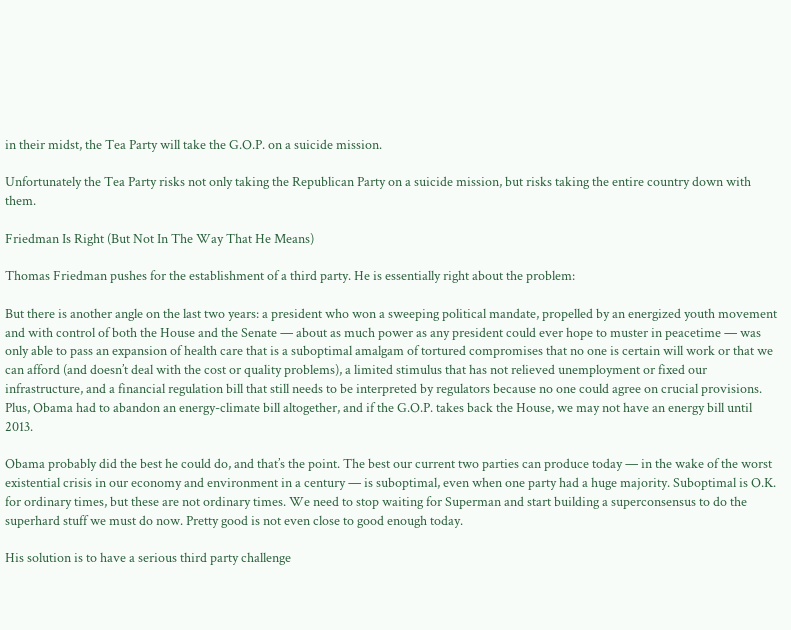in their midst, the Tea Party will take the G.O.P. on a suicide mission.

Unfortunately the Tea Party risks not only taking the Republican Party on a suicide mission, but risks taking the entire country down with them.

Friedman Is Right (But Not In The Way That He Means)

Thomas Friedman pushes for the establishment of a third party. He is essentially right about the problem:

But there is another angle on the last two years: a president who won a sweeping political mandate, propelled by an energized youth movement and with control of both the House and the Senate — about as much power as any president could ever hope to muster in peacetime — was only able to pass an expansion of health care that is a suboptimal amalgam of tortured compromises that no one is certain will work or that we can afford (and doesn’t deal with the cost or quality problems), a limited stimulus that has not relieved unemployment or fixed our infrastructure, and a financial regulation bill that still needs to be interpreted by regulators because no one could agree on crucial provisions. Plus, Obama had to abandon an energy-climate bill altogether, and if the G.O.P. takes back the House, we may not have an energy bill until 2013.

Obama probably did the best he could do, and that’s the point. The best our current two parties can produce today — in the wake of the worst existential crisis in our economy and environment in a century — is suboptimal, even when one party had a huge majority. Suboptimal is O.K. for ordinary times, but these are not ordinary times. We need to stop waiting for Superman and start building a superconsensus to do the superhard stuff we must do now. Pretty good is not even close to good enough today.

His solution is to have a serious third party challenge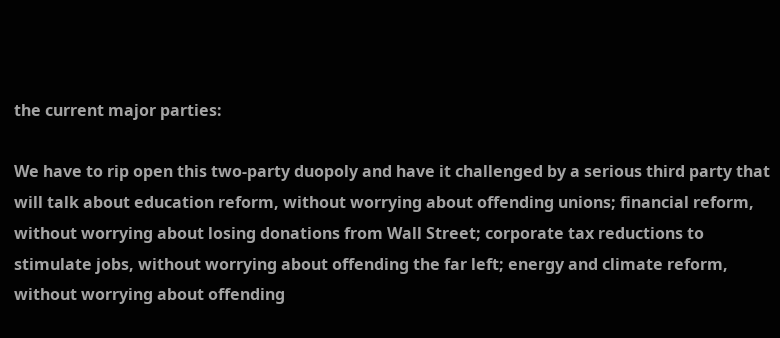the current major parties:

We have to rip open this two-party duopoly and have it challenged by a serious third party that will talk about education reform, without worrying about offending unions; financial reform, without worrying about losing donations from Wall Street; corporate tax reductions to stimulate jobs, without worrying about offending the far left; energy and climate reform, without worrying about offending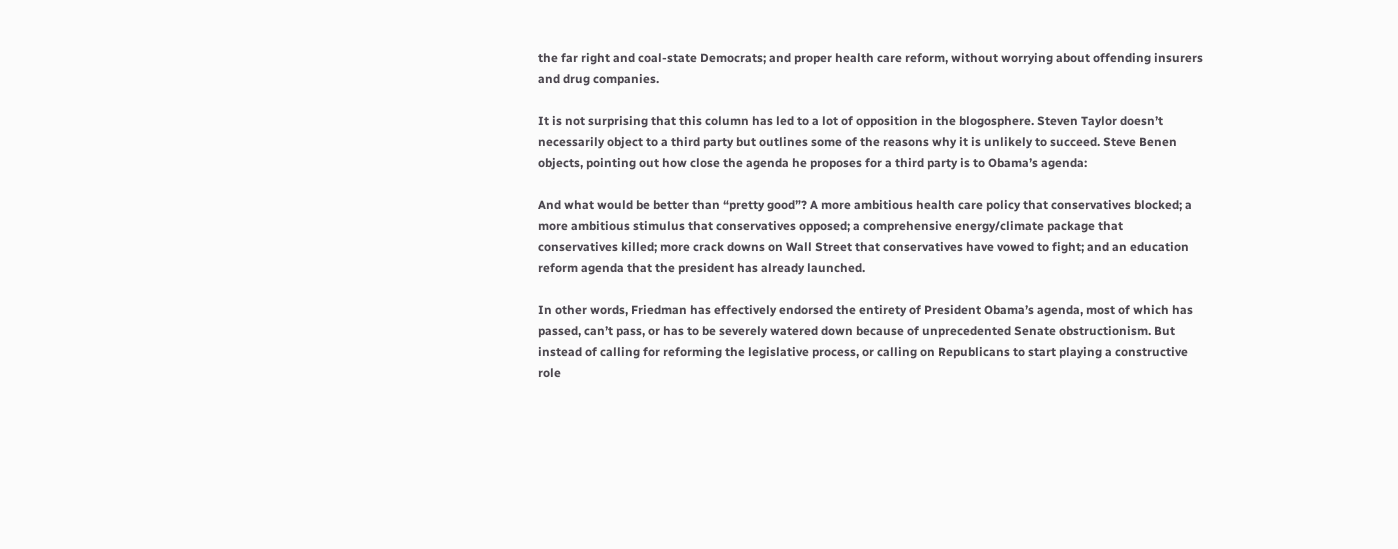the far right and coal-state Democrats; and proper health care reform, without worrying about offending insurers and drug companies.

It is not surprising that this column has led to a lot of opposition in the blogosphere. Steven Taylor doesn’t necessarily object to a third party but outlines some of the reasons why it is unlikely to succeed. Steve Benen objects, pointing out how close the agenda he proposes for a third party is to Obama’s agenda:

And what would be better than “pretty good”? A more ambitious health care policy that conservatives blocked; a more ambitious stimulus that conservatives opposed; a comprehensive energy/climate package that conservatives killed; more crack downs on Wall Street that conservatives have vowed to fight; and an education reform agenda that the president has already launched.

In other words, Friedman has effectively endorsed the entirety of President Obama’s agenda, most of which has passed, can’t pass, or has to be severely watered down because of unprecedented Senate obstructionism. But instead of calling for reforming the legislative process, or calling on Republicans to start playing a constructive role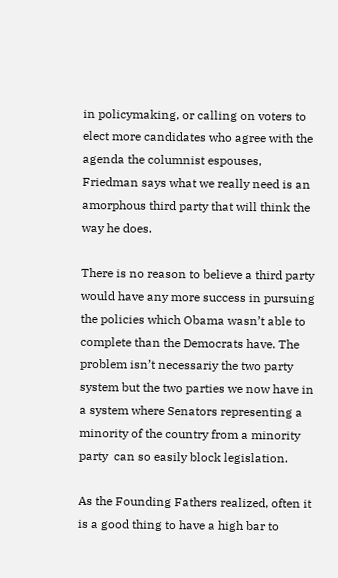in policymaking, or calling on voters to elect more candidates who agree with the agenda the columnist espouses, Friedman says what we really need is an amorphous third party that will think the way he does.

There is no reason to believe a third party would have any more success in pursuing the policies which Obama wasn’t able to complete than the Democrats have. The problem isn’t necessariy the two party system but the two parties we now have in a system where Senators representing a minority of the country from a minority party  can so easily block legislation.

As the Founding Fathers realized, often it is a good thing to have a high bar to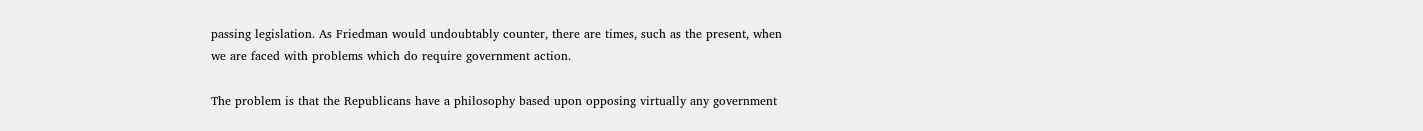passing legislation. As Friedman would undoubtably counter, there are times, such as the present, when we are faced with problems which do require government action.

The problem is that the Republicans have a philosophy based upon opposing virtually any government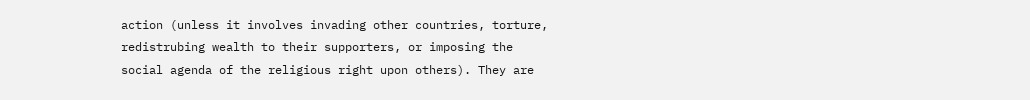action (unless it involves invading other countries, torture, redistrubing wealth to their supporters, or imposing the social agenda of the religious right upon others). They are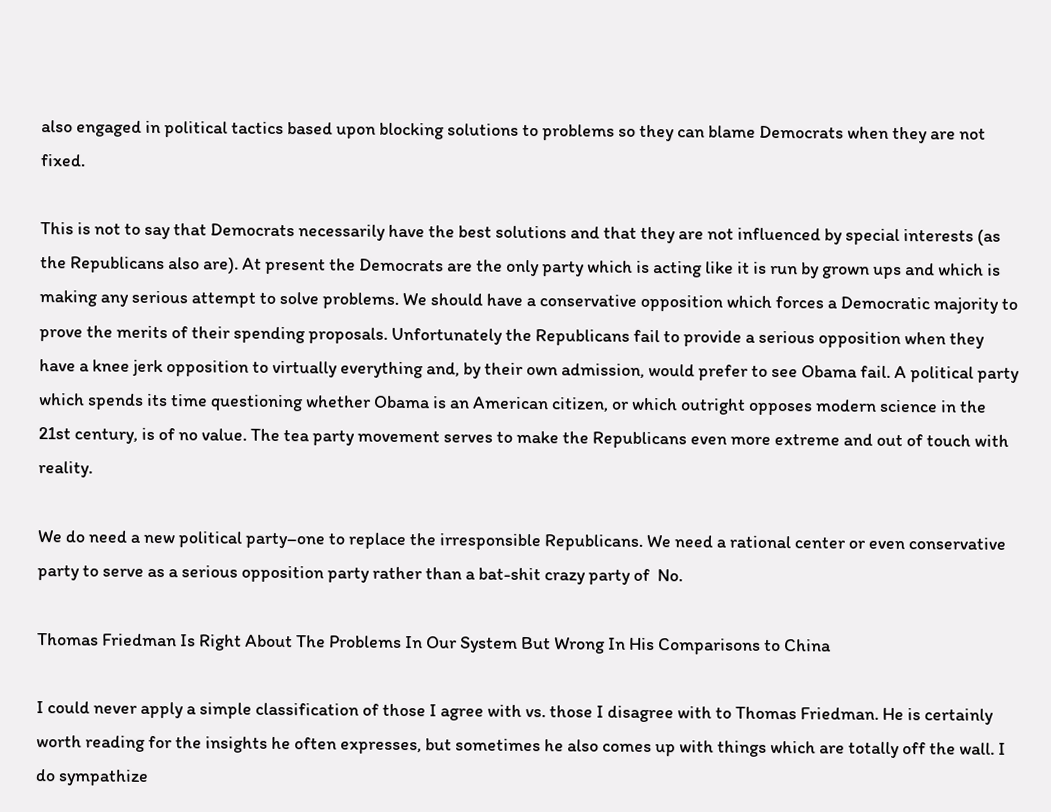also engaged in political tactics based upon blocking solutions to problems so they can blame Democrats when they are not fixed.

This is not to say that Democrats necessarily have the best solutions and that they are not influenced by special interests (as the Republicans also are). At present the Democrats are the only party which is acting like it is run by grown ups and which is making any serious attempt to solve problems. We should have a conservative opposition which forces a Democratic majority to prove the merits of their spending proposals. Unfortunately the Republicans fail to provide a serious opposition when they have a knee jerk opposition to virtually everything and, by their own admission, would prefer to see Obama fail. A political party which spends its time questioning whether Obama is an American citizen, or which outright opposes modern science in the 21st century, is of no value. The tea party movement serves to make the Republicans even more extreme and out of touch with reality.

We do need a new political party–one to replace the irresponsible Republicans. We need a rational center or even conservative party to serve as a serious opposition party rather than a bat-shit crazy party of  No.

Thomas Friedman Is Right About The Problems In Our System But Wrong In His Comparisons to China

I could never apply a simple classification of those I agree with vs. those I disagree with to Thomas Friedman. He is certainly worth reading for the insights he often expresses, but sometimes he also comes up with things which are totally off the wall. I do sympathize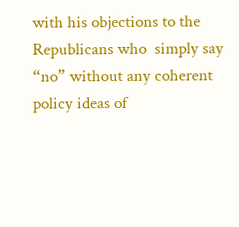with his objections to the Republicans who  simply say “no” without any coherent policy ideas of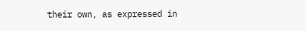their own, as expressed in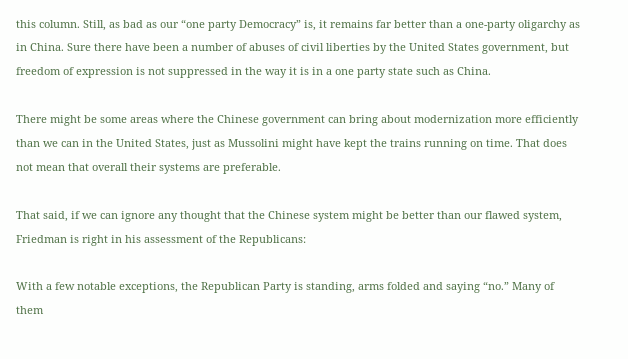this column. Still, as bad as our “one party Democracy” is, it remains far better than a one-party oligarchy as in China. Sure there have been a number of abuses of civil liberties by the United States government, but freedom of expression is not suppressed in the way it is in a one party state such as China.

There might be some areas where the Chinese government can bring about modernization more efficiently than we can in the United States, just as Mussolini might have kept the trains running on time. That does not mean that overall their systems are preferable.

That said, if we can ignore any thought that the Chinese system might be better than our flawed system, Friedman is right in his assessment of the Republicans:

With a few notable exceptions, the Republican Party is standing, arms folded and saying “no.” Many of them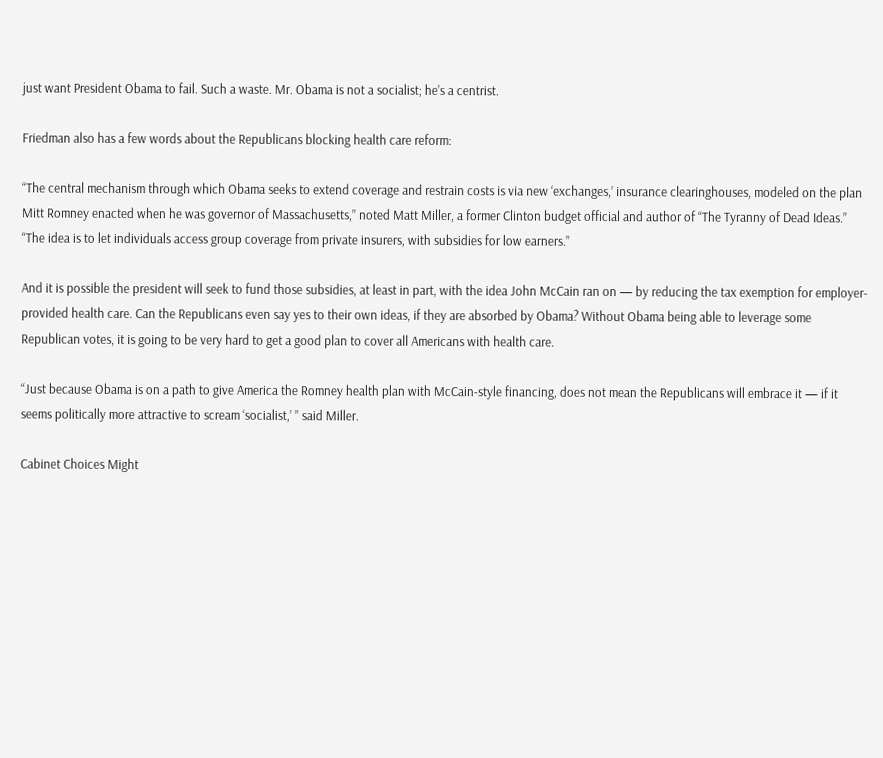just want President Obama to fail. Such a waste. Mr. Obama is not a socialist; he’s a centrist.

Friedman also has a few words about the Republicans blocking health care reform:

“The central mechanism through which Obama seeks to extend coverage and restrain costs is via new ‘exchanges,’ insurance clearinghouses, modeled on the plan Mitt Romney enacted when he was governor of Massachusetts,” noted Matt Miller, a former Clinton budget official and author of “The Tyranny of Dead Ideas.” “The idea is to let individuals access group coverage from private insurers, with subsidies for low earners.”

And it is possible the president will seek to fund those subsidies, at least in part, with the idea John McCain ran on — by reducing the tax exemption for employer-provided health care. Can the Republicans even say yes to their own ideas, if they are absorbed by Obama? Without Obama being able to leverage some Republican votes, it is going to be very hard to get a good plan to cover all Americans with health care.

“Just because Obama is on a path to give America the Romney health plan with McCain-style financing, does not mean the Republicans will embrace it — if it seems politically more attractive to scream ‘socialist,’ ” said Miller.

Cabinet Choices Might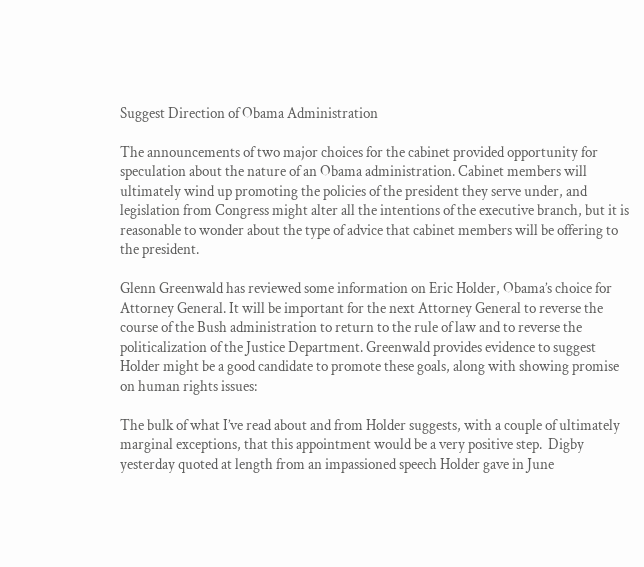Suggest Direction of Obama Administration

The announcements of two major choices for the cabinet provided opportunity for speculation about the nature of an Obama administration. Cabinet members will ultimately wind up promoting the policies of the president they serve under, and legislation from Congress might alter all the intentions of the executive branch, but it is reasonable to wonder about the type of advice that cabinet members will be offering to the president.

Glenn Greenwald has reviewed some information on Eric Holder, Obama’s choice for Attorney General. It will be important for the next Attorney General to reverse the course of the Bush administration to return to the rule of law and to reverse the politicalization of the Justice Department. Greenwald provides evidence to suggest Holder might be a good candidate to promote these goals, along with showing promise on human rights issues:

The bulk of what I’ve read about and from Holder suggests, with a couple of ultimately marginal exceptions, that this appointment would be a very positive step.  Digby yesterday quoted at length from an impassioned speech Holder gave in June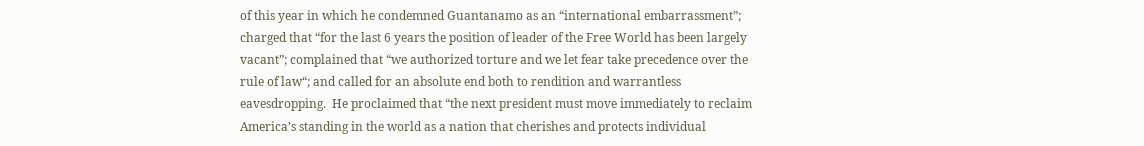of this year in which he condemned Guantanamo as an “international embarrassment”; charged that “for the last 6 years the position of leader of the Free World has been largely vacant”; complained that “we authorized torture and we let fear take precedence over the rule of law“; and called for an absolute end both to rendition and warrantless eavesdropping.  He proclaimed that “the next president must move immediately to reclaim America’s standing in the world as a nation that cherishes and protects individual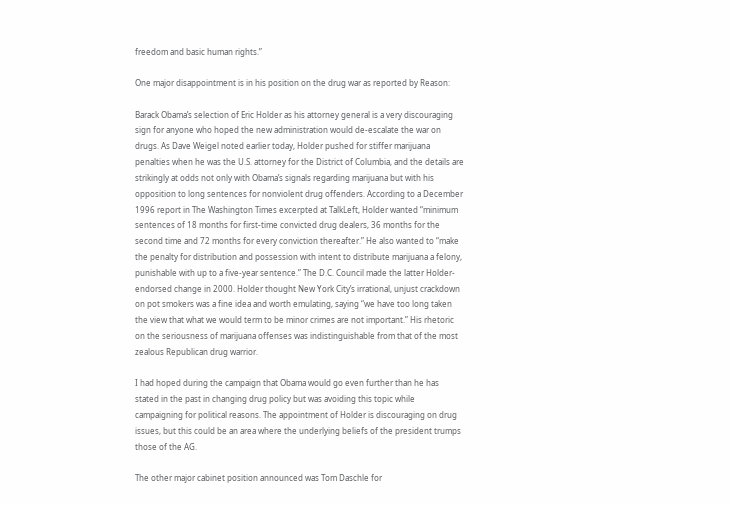freedom and basic human rights.”

One major disappointment is in his position on the drug war as reported by Reason:

Barack Obama’s selection of Eric Holder as his attorney general is a very discouraging sign for anyone who hoped the new administration would de-escalate the war on drugs. As Dave Weigel noted earlier today, Holder pushed for stiffer marijuana penalties when he was the U.S. attorney for the District of Columbia, and the details are strikingly at odds not only with Obama’s signals regarding marijuana but with his opposition to long sentences for nonviolent drug offenders. According to a December 1996 report in The Washington Times excerpted at TalkLeft, Holder wanted “minimum sentences of 18 months for first-time convicted drug dealers, 36 months for the second time and 72 months for every conviction thereafter.” He also wanted to “make the penalty for distribution and possession with intent to distribute marijuana a felony, punishable with up to a five-year sentence.” The D.C. Council made the latter Holder-endorsed change in 2000. Holder thought New York City’s irrational, unjust crackdown on pot smokers was a fine idea and worth emulating, saying “we have too long taken the view that what we would term to be minor crimes are not important.” His rhetoric on the seriousness of marijuana offenses was indistinguishable from that of the most zealous Republican drug warrior.

I had hoped during the campaign that Obama would go even further than he has stated in the past in changing drug policy but was avoiding this topic while campaigning for political reasons. The appointment of Holder is discouraging on drug issues, but this could be an area where the underlying beliefs of the president trumps those of the AG.

The other major cabinet position announced was Tom Daschle for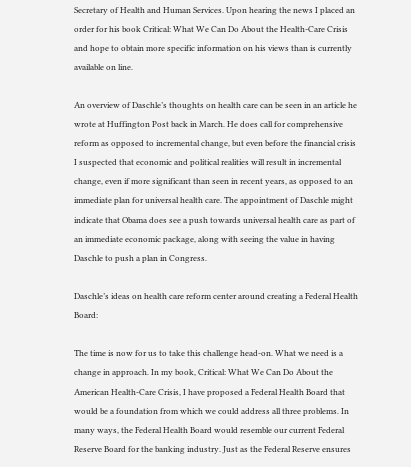Secretary of Health and Human Services. Upon hearing the news I placed an order for his book Critical: What We Can Do About the Health-Care Crisis and hope to obtain more specific information on his views than is currently available on line.

An overview of Daschle’s thoughts on health care can be seen in an article he wrote at Huffington Post back in March. He does call for comprehensive reform as opposed to incremental change, but even before the financial crisis I suspected that economic and political realities will result in incremental change, even if more significant than seen in recent years, as opposed to an immediate plan for universal health care. The appointment of Daschle might indicate that Obama does see a push towards universal health care as part of an immediate economic package, along with seeing the value in having Daschle to push a plan in Congress.

Daschle’s ideas on health care reform center around creating a Federal Health Board:

The time is now for us to take this challenge head-on. What we need is a change in approach. In my book, Critical: What We Can Do About the American Health-Care Crisis, I have proposed a Federal Health Board that would be a foundation from which we could address all three problems. In many ways, the Federal Health Board would resemble our current Federal Reserve Board for the banking industry. Just as the Federal Reserve ensures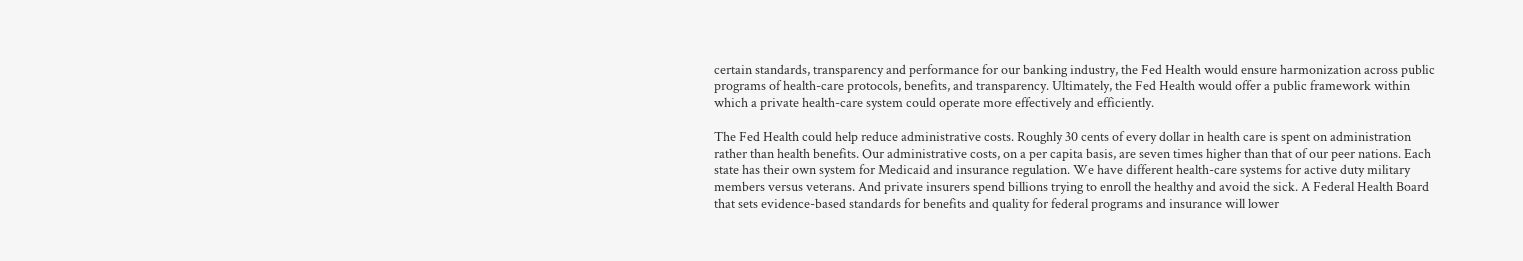certain standards, transparency and performance for our banking industry, the Fed Health would ensure harmonization across public programs of health-care protocols, benefits, and transparency. Ultimately, the Fed Health would offer a public framework within which a private health-care system could operate more effectively and efficiently.

The Fed Health could help reduce administrative costs. Roughly 30 cents of every dollar in health care is spent on administration rather than health benefits. Our administrative costs, on a per capita basis, are seven times higher than that of our peer nations. Each state has their own system for Medicaid and insurance regulation. We have different health-care systems for active duty military members versus veterans. And private insurers spend billions trying to enroll the healthy and avoid the sick. A Federal Health Board that sets evidence-based standards for benefits and quality for federal programs and insurance will lower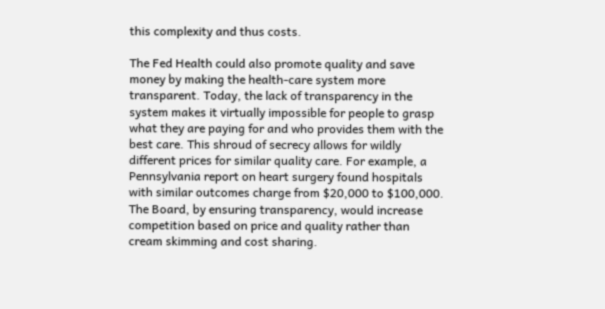this complexity and thus costs.

The Fed Health could also promote quality and save money by making the health-care system more transparent. Today, the lack of transparency in the system makes it virtually impossible for people to grasp what they are paying for and who provides them with the best care. This shroud of secrecy allows for wildly different prices for similar quality care. For example, a Pennsylvania report on heart surgery found hospitals with similar outcomes charge from $20,000 to $100,000. The Board, by ensuring transparency, would increase competition based on price and quality rather than cream skimming and cost sharing.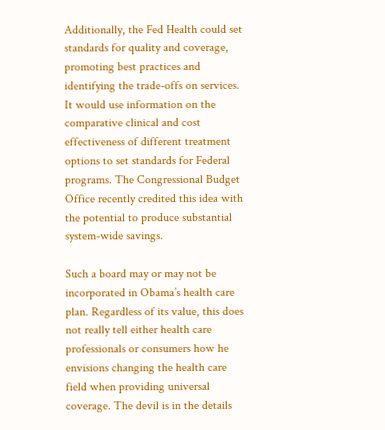Additionally, the Fed Health could set standards for quality and coverage, promoting best practices and identifying the trade-offs on services. It would use information on the comparative clinical and cost effectiveness of different treatment options to set standards for Federal programs. The Congressional Budget Office recently credited this idea with the potential to produce substantial system-wide savings.

Such a board may or may not be incorporated in Obama’s health care plan. Regardless of its value, this does not really tell either health care professionals or consumers how he envisions changing the health care field when providing universal coverage. The devil is in the details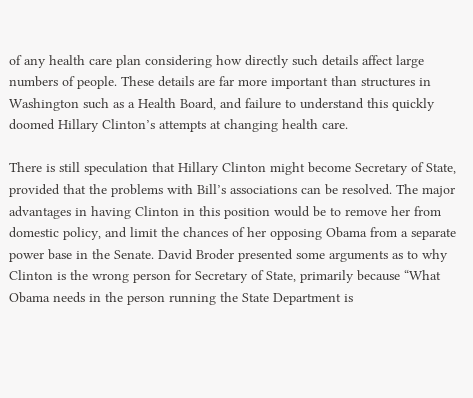of any health care plan considering how directly such details affect large numbers of people. These details are far more important than structures in Washington such as a Health Board, and failure to understand this quickly doomed Hillary Clinton’s attempts at changing health care.

There is still speculation that Hillary Clinton might become Secretary of State, provided that the problems with Bill’s associations can be resolved. The major advantages in having Clinton in this position would be to remove her from domestic policy, and limit the chances of her opposing Obama from a separate power base in the Senate. David Broder presented some arguments as to why Clinton is the wrong person for Secretary of State, primarily because “What Obama needs in the person running the State Department is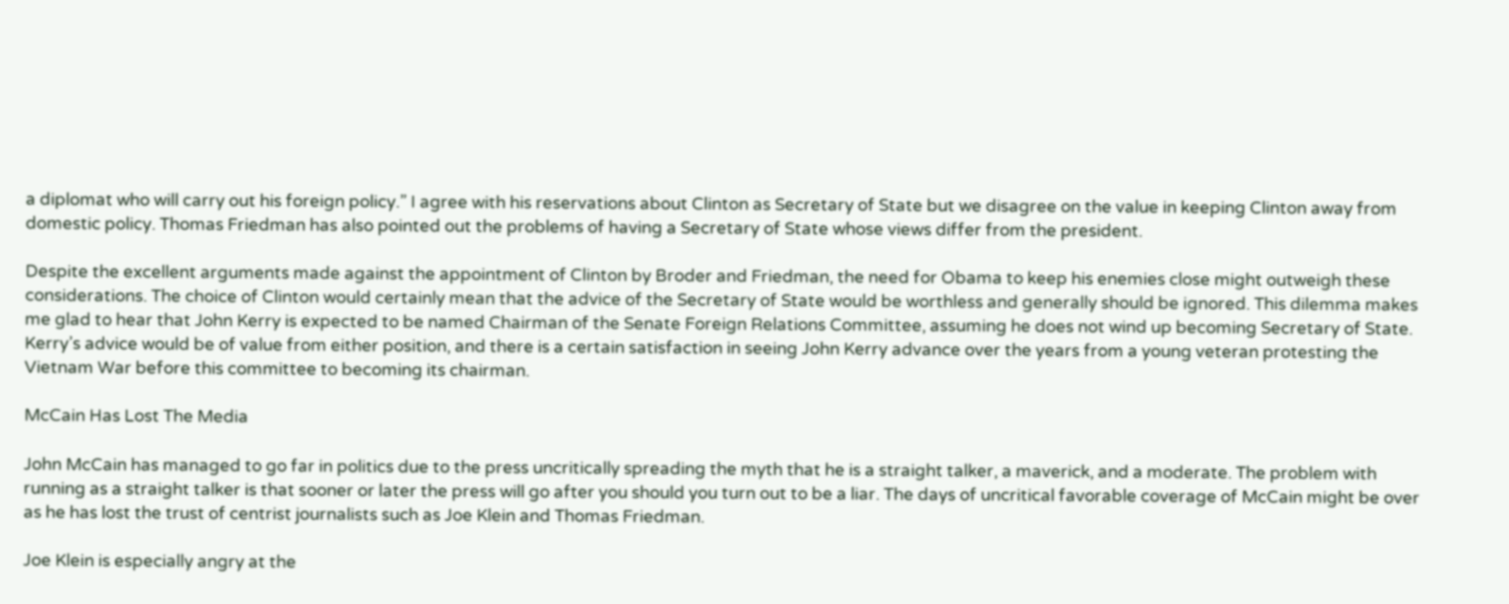a diplomat who will carry out his foreign policy.” I agree with his reservations about Clinton as Secretary of State but we disagree on the value in keeping Clinton away from domestic policy. Thomas Friedman has also pointed out the problems of having a Secretary of State whose views differ from the president.

Despite the excellent arguments made against the appointment of Clinton by Broder and Friedman, the need for Obama to keep his enemies close might outweigh these considerations. The choice of Clinton would certainly mean that the advice of the Secretary of State would be worthless and generally should be ignored. This dilemma makes me glad to hear that John Kerry is expected to be named Chairman of the Senate Foreign Relations Committee, assuming he does not wind up becoming Secretary of State. Kerry’s advice would be of value from either position, and there is a certain satisfaction in seeing John Kerry advance over the years from a young veteran protesting the Vietnam War before this committee to becoming its chairman.

McCain Has Lost The Media

John McCain has managed to go far in politics due to the press uncritically spreading the myth that he is a straight talker, a maverick, and a moderate. The problem with running as a straight talker is that sooner or later the press will go after you should you turn out to be a liar. The days of uncritical favorable coverage of McCain might be over as he has lost the trust of centrist journalists such as Joe Klein and Thomas Friedman.

Joe Klein is especially angry at the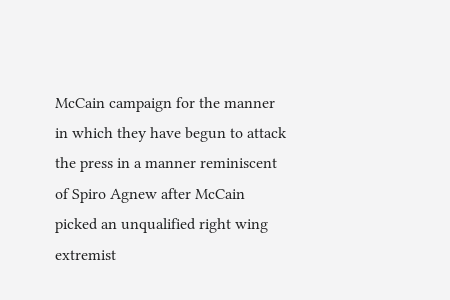McCain campaign for the manner in which they have begun to attack the press in a manner reminiscent of Spiro Agnew after McCain picked an unqualified right wing extremist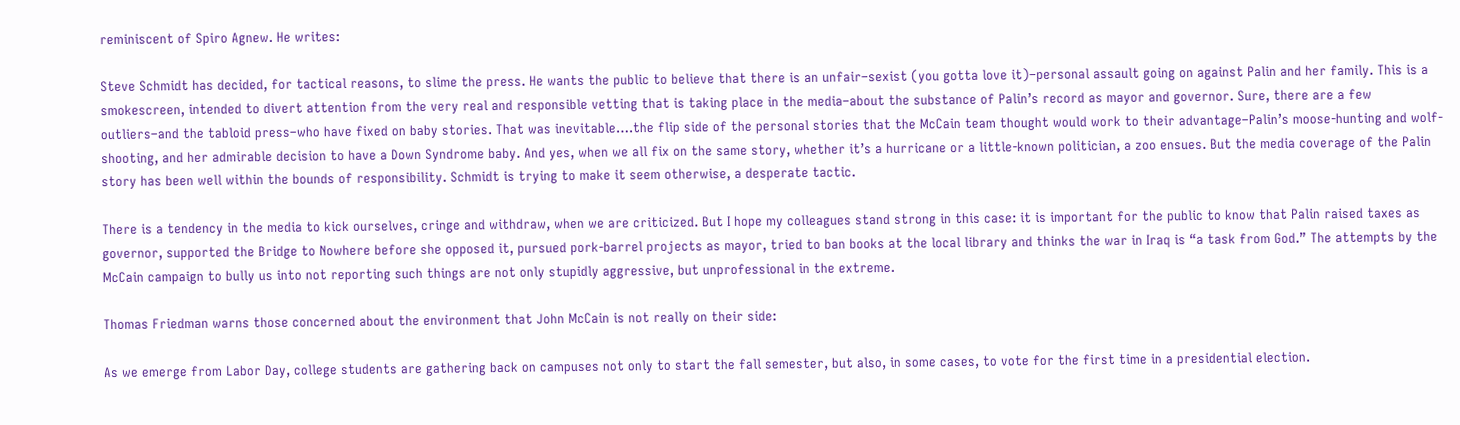reminiscent of Spiro Agnew. He writes:

Steve Schmidt has decided, for tactical reasons, to slime the press. He wants the public to believe that there is an unfair–sexist (you gotta love it)–personal assault going on against Palin and her family. This is a smokescreen, intended to divert attention from the very real and responsible vetting that is taking place in the media–about the substance of Palin’s record as mayor and governor. Sure, there are a few outliers–and the tabloid press–who have fixed on baby stories. That was inevitable….the flip side of the personal stories that the McCain team thought would work to their advantage–Palin’s moose-hunting and wolf-shooting, and her admirable decision to have a Down Syndrome baby. And yes, when we all fix on the same story, whether it’s a hurricane or a little-known politician, a zoo ensues. But the media coverage of the Palin story has been well within the bounds of responsibility. Schmidt is trying to make it seem otherwise, a desperate tactic.

There is a tendency in the media to kick ourselves, cringe and withdraw, when we are criticized. But I hope my colleagues stand strong in this case: it is important for the public to know that Palin raised taxes as governor, supported the Bridge to Nowhere before she opposed it, pursued pork-barrel projects as mayor, tried to ban books at the local library and thinks the war in Iraq is “a task from God.” The attempts by the McCain campaign to bully us into not reporting such things are not only stupidly aggressive, but unprofessional in the extreme.

Thomas Friedman warns those concerned about the environment that John McCain is not really on their side:

As we emerge from Labor Day, college students are gathering back on campuses not only to start the fall semester, but also, in some cases, to vote for the first time in a presidential election.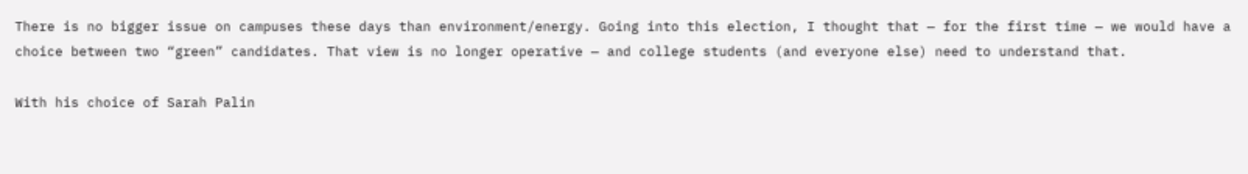There is no bigger issue on campuses these days than environment/energy. Going into this election, I thought that — for the first time — we would have a choice between two “green” candidates. That view is no longer operative — and college students (and everyone else) need to understand that.

With his choice of Sarah Palin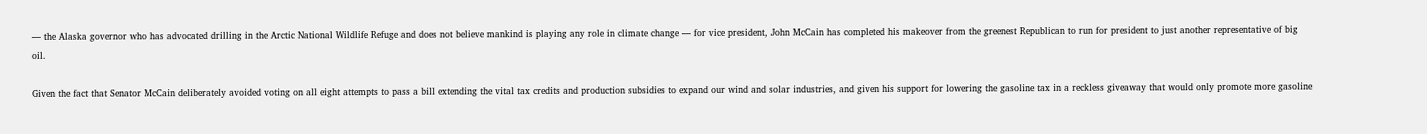— the Alaska governor who has advocated drilling in the Arctic National Wildlife Refuge and does not believe mankind is playing any role in climate change — for vice president, John McCain has completed his makeover from the greenest Republican to run for president to just another representative of big oil.

Given the fact that Senator McCain deliberately avoided voting on all eight attempts to pass a bill extending the vital tax credits and production subsidies to expand our wind and solar industries, and given his support for lowering the gasoline tax in a reckless giveaway that would only promote more gasoline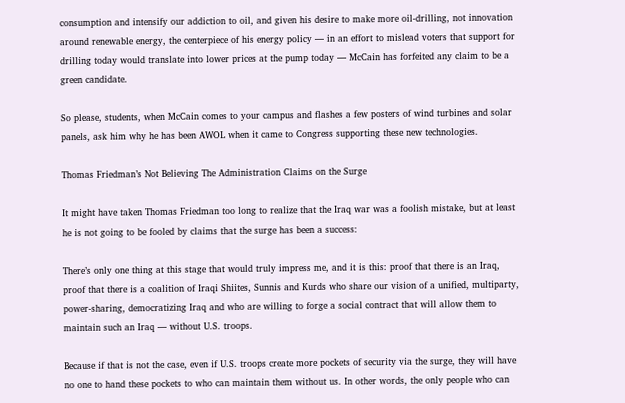consumption and intensify our addiction to oil, and given his desire to make more oil-drilling, not innovation around renewable energy, the centerpiece of his energy policy — in an effort to mislead voters that support for drilling today would translate into lower prices at the pump today — McCain has forfeited any claim to be a green candidate.

So please, students, when McCain comes to your campus and flashes a few posters of wind turbines and solar panels, ask him why he has been AWOL when it came to Congress supporting these new technologies.

Thomas Friedman’s Not Believing The Administration Claims on the Surge

It might have taken Thomas Friedman too long to realize that the Iraq war was a foolish mistake, but at least he is not going to be fooled by claims that the surge has been a success:

There’s only one thing at this stage that would truly impress me, and it is this: proof that there is an Iraq, proof that there is a coalition of Iraqi Shiites, Sunnis and Kurds who share our vision of a unified, multiparty, power-sharing, democratizing Iraq and who are willing to forge a social contract that will allow them to maintain such an Iraq — without U.S. troops.

Because if that is not the case, even if U.S. troops create more pockets of security via the surge, they will have no one to hand these pockets to who can maintain them without us. In other words, the only people who can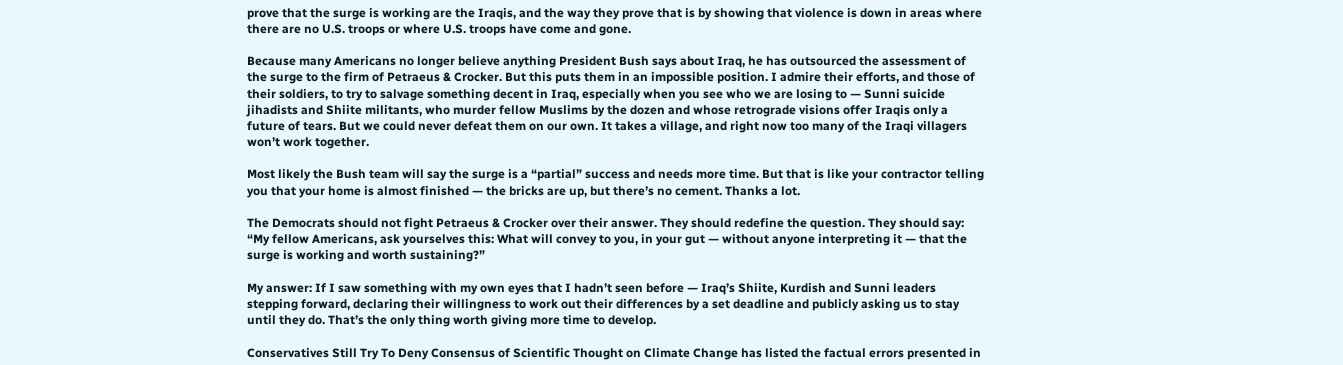prove that the surge is working are the Iraqis, and the way they prove that is by showing that violence is down in areas where there are no U.S. troops or where U.S. troops have come and gone.

Because many Americans no longer believe anything President Bush says about Iraq, he has outsourced the assessment of the surge to the firm of Petraeus & Crocker. But this puts them in an impossible position. I admire their efforts, and those of their soldiers, to try to salvage something decent in Iraq, especially when you see who we are losing to — Sunni suicide jihadists and Shiite militants, who murder fellow Muslims by the dozen and whose retrograde visions offer Iraqis only a future of tears. But we could never defeat them on our own. It takes a village, and right now too many of the Iraqi villagers won’t work together.

Most likely the Bush team will say the surge is a “partial” success and needs more time. But that is like your contractor telling you that your home is almost finished — the bricks are up, but there’s no cement. Thanks a lot.

The Democrats should not fight Petraeus & Crocker over their answer. They should redefine the question. They should say: “My fellow Americans, ask yourselves this: What will convey to you, in your gut — without anyone interpreting it — that the surge is working and worth sustaining?”

My answer: If I saw something with my own eyes that I hadn’t seen before — Iraq’s Shiite, Kurdish and Sunni leaders stepping forward, declaring their willingness to work out their differences by a set deadline and publicly asking us to stay until they do. That’s the only thing worth giving more time to develop.

Conservatives Still Try To Deny Consensus of Scientific Thought on Climate Change has listed the factual errors presented in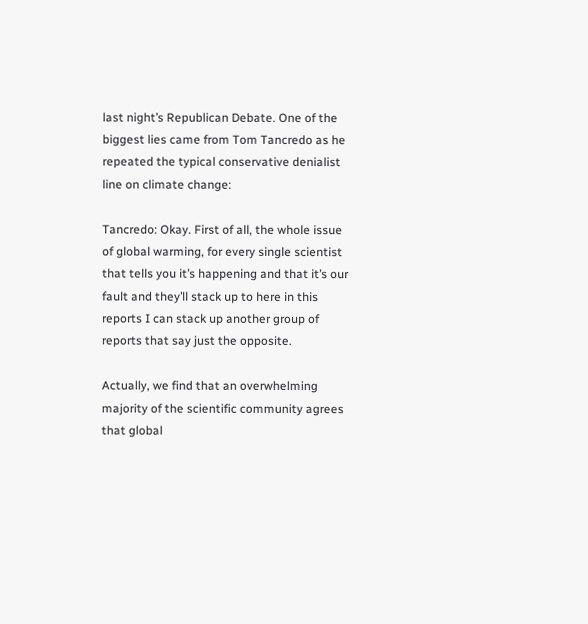last night’s Republican Debate. One of the biggest lies came from Tom Tancredo as he repeated the typical conservative denialist line on climate change:

Tancredo: Okay. First of all, the whole issue of global warming, for every single scientist that tells you it’s happening and that it’s our fault and they’ll stack up to here in this reports I can stack up another group of reports that say just the opposite.

Actually, we find that an overwhelming majority of the scientific community agrees that global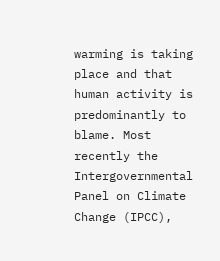warming is taking place and that human activity is predominantly to blame. Most recently the Intergovernmental Panel on Climate Change (IPCC),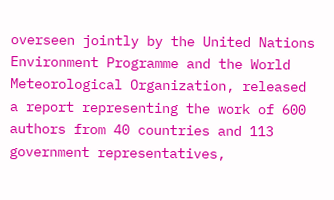overseen jointly by the United Nations Environment Programme and the World Meteorological Organization, released a report representing the work of 600 authors from 40 countries and 113 government representatives,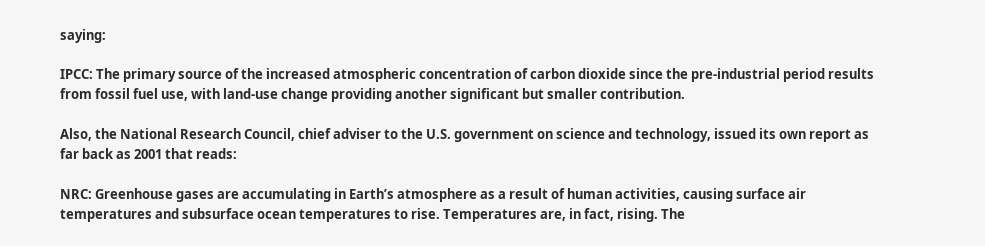saying:

IPCC: The primary source of the increased atmospheric concentration of carbon dioxide since the pre-industrial period results from fossil fuel use, with land-use change providing another significant but smaller contribution.

Also, the National Research Council, chief adviser to the U.S. government on science and technology, issued its own report as far back as 2001 that reads:

NRC: Greenhouse gases are accumulating in Earth’s atmosphere as a result of human activities, causing surface air temperatures and subsurface ocean temperatures to rise. Temperatures are, in fact, rising. The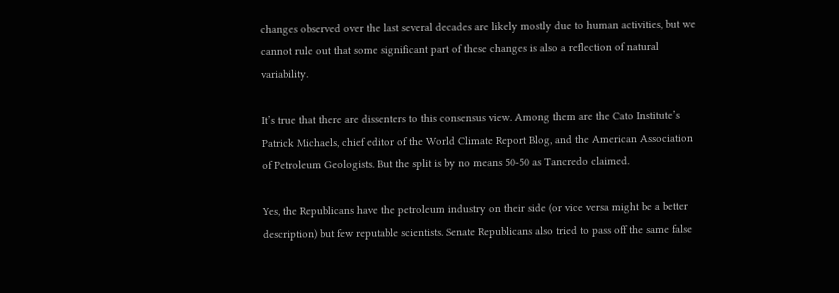changes observed over the last several decades are likely mostly due to human activities, but we cannot rule out that some significant part of these changes is also a reflection of natural variability.

It’s true that there are dissenters to this consensus view. Among them are the Cato Institute’s Patrick Michaels, chief editor of the World Climate Report Blog, and the American Association of Petroleum Geologists. But the split is by no means 50-50 as Tancredo claimed.

Yes, the Republicans have the petroleum industry on their side (or vice versa might be a better description) but few reputable scientists. Senate Republicans also tried to pass off the same false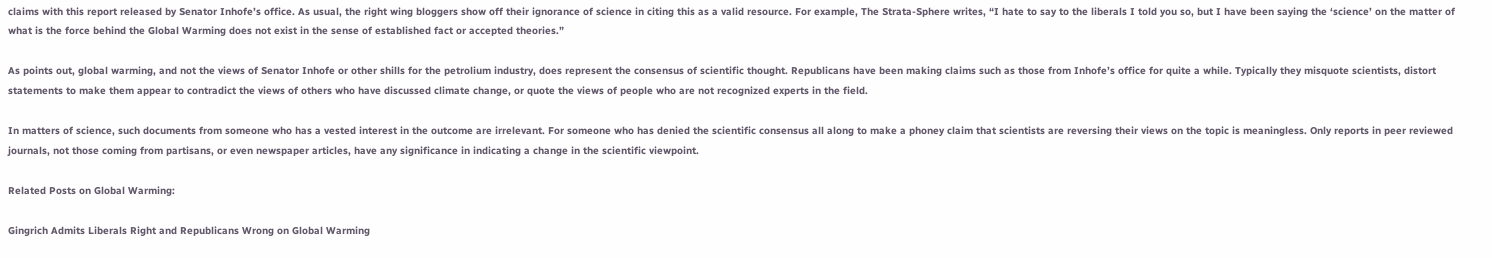claims with this report released by Senator Inhofe’s office. As usual, the right wing bloggers show off their ignorance of science in citing this as a valid resource. For example, The Strata-Sphere writes, “I hate to say to the liberals I told you so, but I have been saying the ‘science’ on the matter of what is the force behind the Global Warming does not exist in the sense of established fact or accepted theories.”

As points out, global warming, and not the views of Senator Inhofe or other shills for the petrolium industry, does represent the consensus of scientific thought. Republicans have been making claims such as those from Inhofe’s office for quite a while. Typically they misquote scientists, distort statements to make them appear to contradict the views of others who have discussed climate change, or quote the views of people who are not recognized experts in the field.

In matters of science, such documents from someone who has a vested interest in the outcome are irrelevant. For someone who has denied the scientific consensus all along to make a phoney claim that scientists are reversing their views on the topic is meaningless. Only reports in peer reviewed journals, not those coming from partisans, or even newspaper articles, have any significance in indicating a change in the scientific viewpoint.

Related Posts on Global Warming:

Gingrich Admits Liberals Right and Republicans Wrong on Global Warming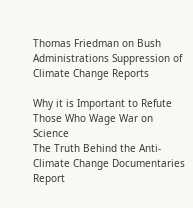Thomas Friedman on Bush Administrations Suppression of Climate Change Reports

Why it is Important to Refute Those Who Wage War on Science
The Truth Behind the Anti-Climate Change Documentaries
Report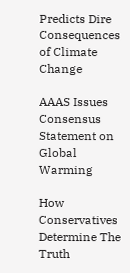Predicts Dire Consequences of Climate Change

AAAS Issues Consensus Statement on Global Warming

How Conservatives Determine The Truth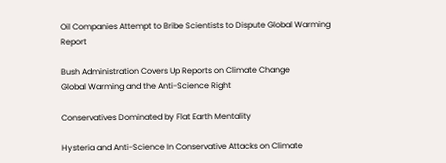Oil Companies Attempt to Bribe Scientists to Dispute Global Warming Report

Bush Administration Covers Up Reports on Climate Change
Global Warming and the Anti-Science Right

Conservatives Dominated by Flat Earth Mentality

Hysteria and Anti-Science In Conservative Attacks on Climate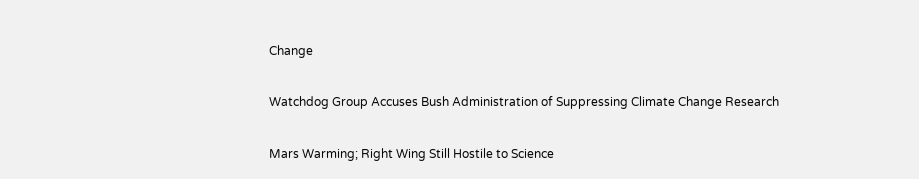Change

Watchdog Group Accuses Bush Administration of Suppressing Climate Change Research

Mars Warming; Right Wing Still Hostile to Science